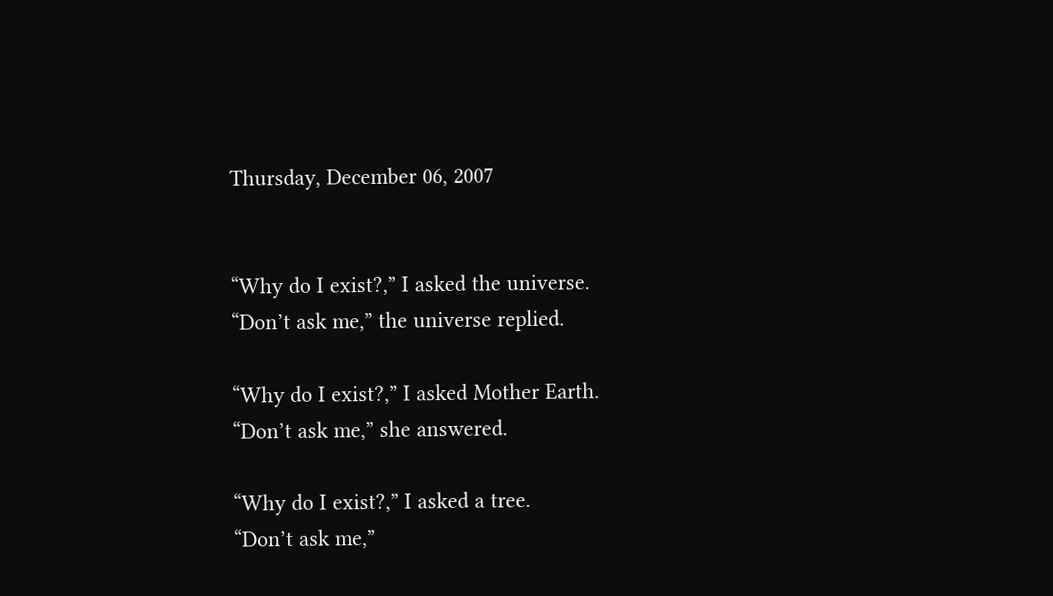Thursday, December 06, 2007


“Why do I exist?,” I asked the universe.
“Don’t ask me,” the universe replied.

“Why do I exist?,” I asked Mother Earth.
“Don’t ask me,” she answered.

“Why do I exist?,” I asked a tree.
“Don’t ask me,”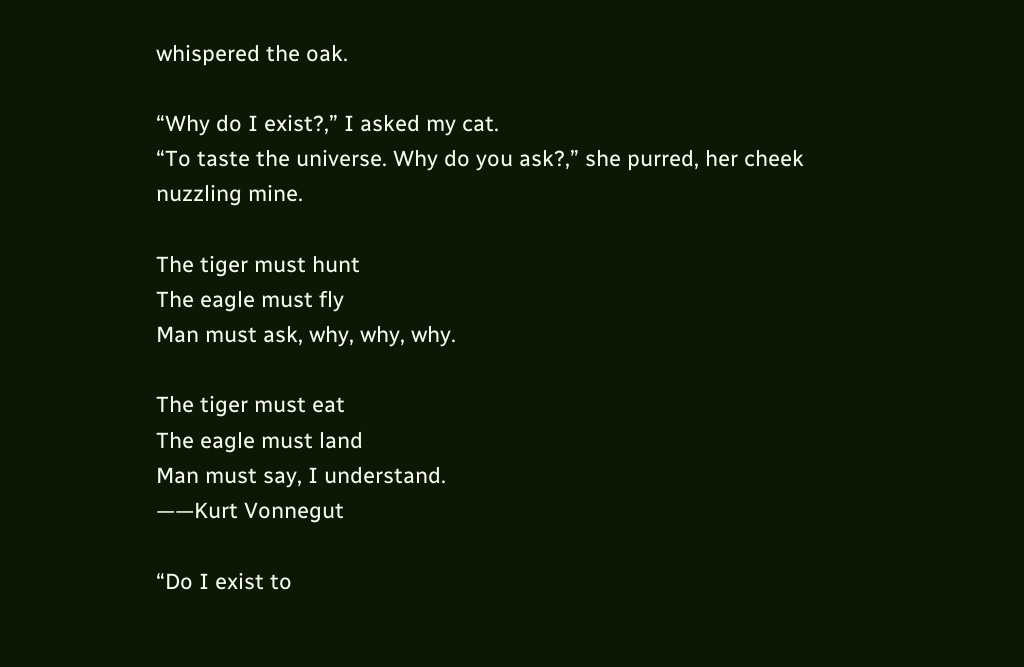whispered the oak.

“Why do I exist?,” I asked my cat.
“To taste the universe. Why do you ask?,” she purred, her cheek nuzzling mine.

The tiger must hunt
The eagle must fly
Man must ask, why, why, why.

The tiger must eat
The eagle must land
Man must say, I understand.
——Kurt Vonnegut

“Do I exist to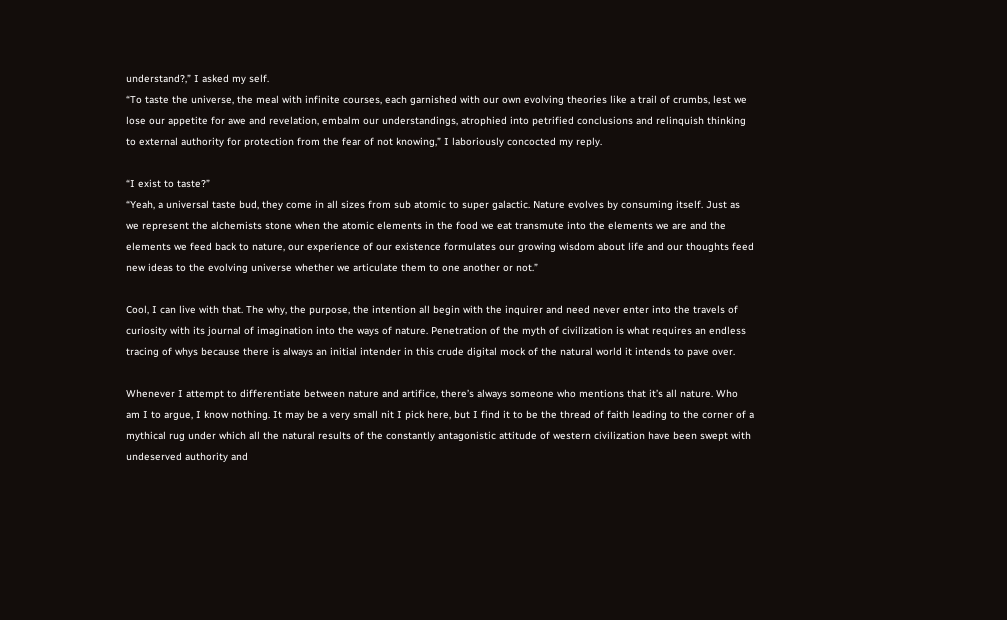understand?,” I asked my self.
“To taste the universe, the meal with infinite courses, each garnished with our own evolving theories like a trail of crumbs, lest we lose our appetite for awe and revelation, embalm our understandings, atrophied into petrified conclusions and relinquish thinking to external authority for protection from the fear of not knowing,” I laboriously concocted my reply.

“I exist to taste?”
“Yeah, a universal taste bud, they come in all sizes from sub atomic to super galactic. Nature evolves by consuming itself. Just as we represent the alchemists stone when the atomic elements in the food we eat transmute into the elements we are and the elements we feed back to nature, our experience of our existence formulates our growing wisdom about life and our thoughts feed new ideas to the evolving universe whether we articulate them to one another or not.”

Cool, I can live with that. The why, the purpose, the intention all begin with the inquirer and need never enter into the travels of curiosity with its journal of imagination into the ways of nature. Penetration of the myth of civilization is what requires an endless tracing of whys because there is always an initial intender in this crude digital mock of the natural world it intends to pave over.

Whenever I attempt to differentiate between nature and artifice, there’s always someone who mentions that it’s all nature. Who am I to argue, I know nothing. It may be a very small nit I pick here, but I find it to be the thread of faith leading to the corner of a mythical rug under which all the natural results of the constantly antagonistic attitude of western civilization have been swept with undeserved authority and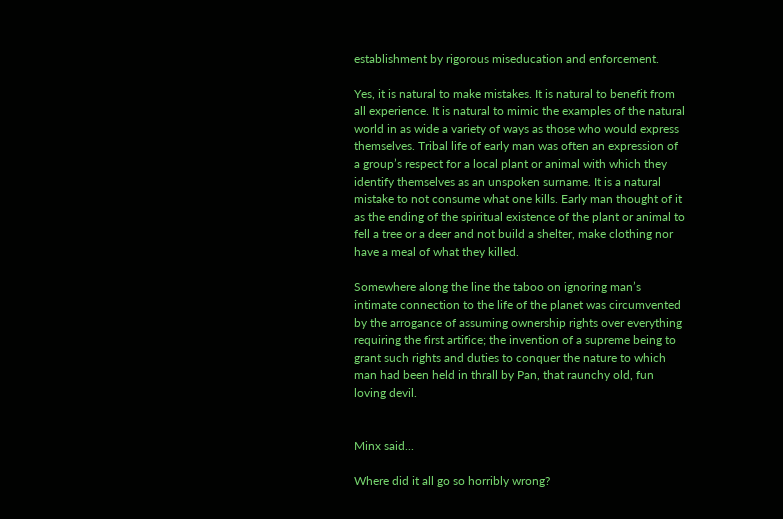establishment by rigorous miseducation and enforcement.

Yes, it is natural to make mistakes. It is natural to benefit from all experience. It is natural to mimic the examples of the natural world in as wide a variety of ways as those who would express themselves. Tribal life of early man was often an expression of a group’s respect for a local plant or animal with which they identify themselves as an unspoken surname. It is a natural mistake to not consume what one kills. Early man thought of it as the ending of the spiritual existence of the plant or animal to fell a tree or a deer and not build a shelter, make clothing nor have a meal of what they killed.

Somewhere along the line the taboo on ignoring man’s intimate connection to the life of the planet was circumvented by the arrogance of assuming ownership rights over everything requiring the first artifice; the invention of a supreme being to grant such rights and duties to conquer the nature to which man had been held in thrall by Pan, that raunchy old, fun loving devil.


Minx said...

Where did it all go so horribly wrong?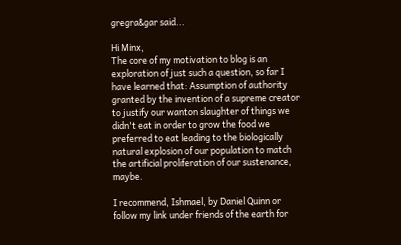gregra&gar said...

Hi Minx,
The core of my motivation to blog is an exploration of just such a question, so far I have learned that: Assumption of authority granted by the invention of a supreme creator to justify our wanton slaughter of things we didn't eat in order to grow the food we preferred to eat leading to the biologically natural explosion of our population to match the artificial proliferation of our sustenance, maybe.

I recommend, Ishmael, by Daniel Quinn or follow my link under friends of the earth for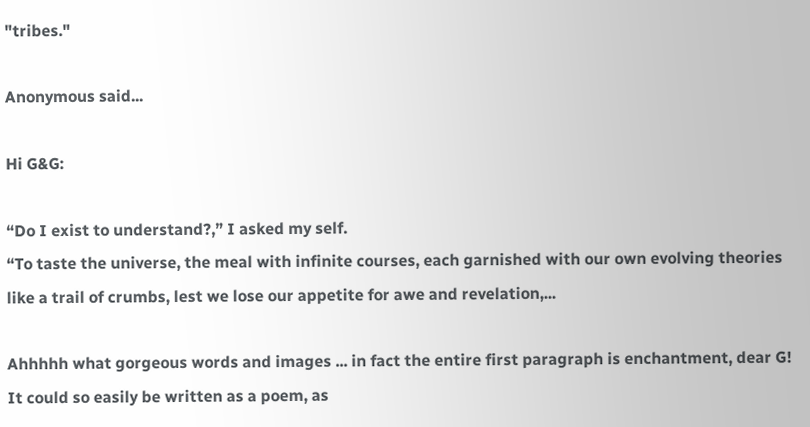"tribes."

Anonymous said...

Hi G&G:

“Do I exist to understand?,” I asked my self.
“To taste the universe, the meal with infinite courses, each garnished with our own evolving theories like a trail of crumbs, lest we lose our appetite for awe and revelation,...

Ahhhhh what gorgeous words and images ... in fact the entire first paragraph is enchantment, dear G! It could so easily be written as a poem, as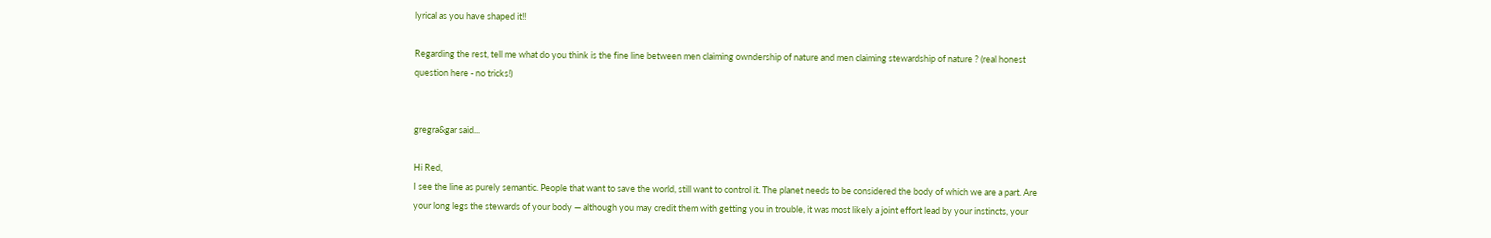lyrical as you have shaped it!!

Regarding the rest, tell me what do you think is the fine line between men claiming owndership of nature and men claiming stewardship of nature ? (real honest question here - no tricks!)


gregra&gar said...

Hi Red,
I see the line as purely semantic. People that want to save the world, still want to control it. The planet needs to be considered the body of which we are a part. Are your long legs the stewards of your body — although you may credit them with getting you in trouble, it was most likely a joint effort lead by your instincts, your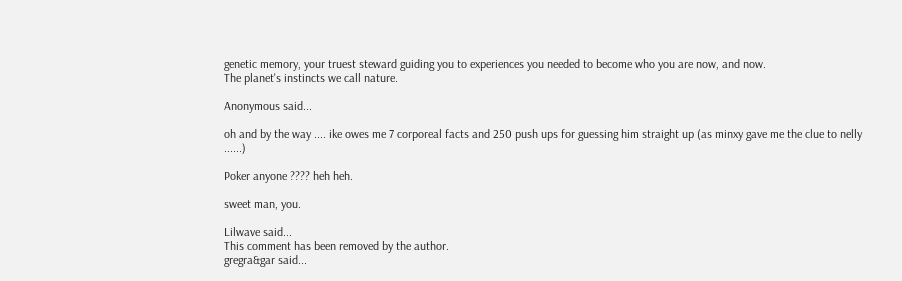genetic memory, your truest steward guiding you to experiences you needed to become who you are now, and now.
The planet's instincts we call nature.

Anonymous said...

oh and by the way .... ike owes me 7 corporeal facts and 250 push ups for guessing him straight up (as minxy gave me the clue to nelly ......)

Poker anyone ???? heh heh.

sweet man, you.

Lilwave said...
This comment has been removed by the author.
gregra&gar said...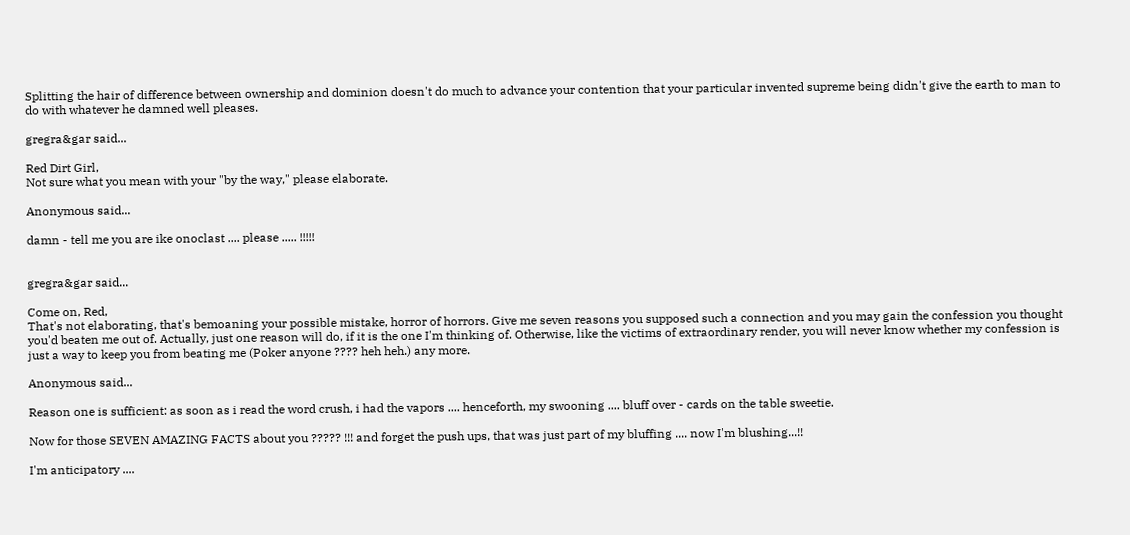Splitting the hair of difference between ownership and dominion doesn't do much to advance your contention that your particular invented supreme being didn't give the earth to man to do with whatever he damned well pleases.

gregra&gar said...

Red Dirt Girl,
Not sure what you mean with your "by the way," please elaborate.

Anonymous said...

damn - tell me you are ike onoclast .... please ..... !!!!!


gregra&gar said...

Come on, Red,
That's not elaborating, that's bemoaning your possible mistake, horror of horrors. Give me seven reasons you supposed such a connection and you may gain the confession you thought you'd beaten me out of. Actually, just one reason will do, if it is the one I'm thinking of. Otherwise, like the victims of extraordinary render, you will never know whether my confession is just a way to keep you from beating me (Poker anyone ???? heh heh.) any more.

Anonymous said...

Reason one is sufficient: as soon as i read the word crush, i had the vapors .... henceforth, my swooning .... bluff over - cards on the table sweetie.

Now for those SEVEN AMAZING FACTS about you ????? !!! and forget the push ups, that was just part of my bluffing .... now I'm blushing...!!

I'm anticipatory ....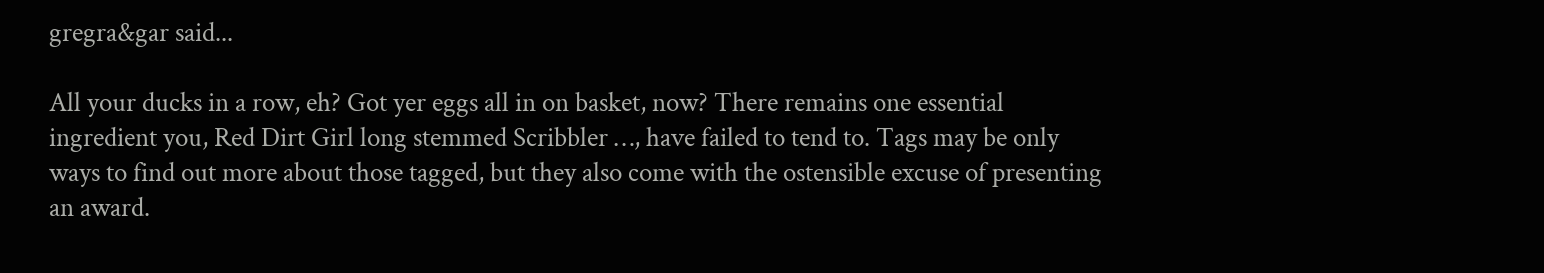gregra&gar said...

All your ducks in a row, eh? Got yer eggs all in on basket, now? There remains one essential ingredient you, Red Dirt Girl long stemmed Scribbler …, have failed to tend to. Tags may be only ways to find out more about those tagged, but they also come with the ostensible excuse of presenting an award.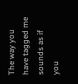The way you have tagged me sounds as if you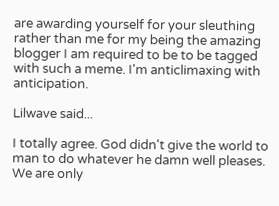are awarding yourself for your sleuthing rather than me for my being the amazing blogger I am required to be to be tagged with such a meme. I'm anticlimaxing with anticipation.

Lilwave said...

I totally agree. God didn't give the world to man to do whatever he damn well pleases. We are only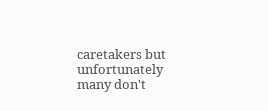caretakers but unfortunately many don't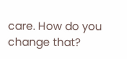care. How do you change that?